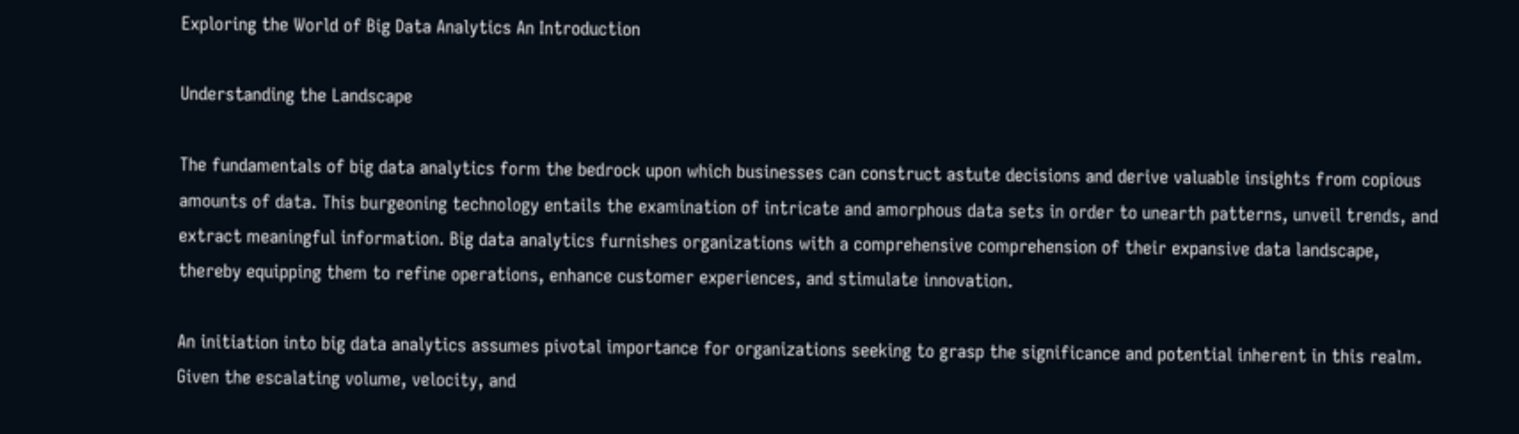Exploring the World of Big Data Analytics An Introduction

Understanding the Landscape

The fundamentals of big data analytics form the bedrock upon which businesses can construct astute decisions and derive valuable insights from copious amounts of data. This burgeoning technology entails the examination of intricate and amorphous data sets in order to unearth patterns, unveil trends, and extract meaningful information. Big data analytics furnishes organizations with a comprehensive comprehension of their expansive data landscape, thereby equipping them to refine operations, enhance customer experiences, and stimulate innovation.

An initiation into big data analytics assumes pivotal importance for organizations seeking to grasp the significance and potential inherent in this realm. Given the escalating volume, velocity, and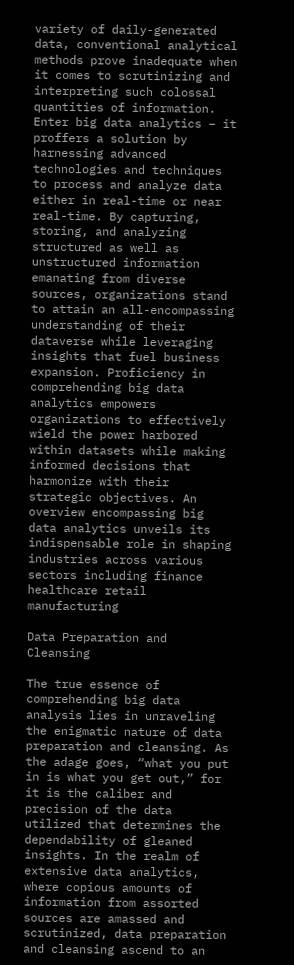variety of daily-generated data, conventional analytical methods prove inadequate when it comes to scrutinizing and interpreting such colossal quantities of information. Enter big data analytics – it proffers a solution by harnessing advanced technologies and techniques to process and analyze data either in real-time or near real-time. By capturing, storing, and analyzing structured as well as unstructured information emanating from diverse sources, organizations stand to attain an all-encompassing understanding of their dataverse while leveraging insights that fuel business expansion. Proficiency in comprehending big data analytics empowers organizations to effectively wield the power harbored within datasets while making informed decisions that harmonize with their strategic objectives. An overview encompassing big data analytics unveils its indispensable role in shaping industries across various sectors including finance healthcare retail manufacturing

Data Preparation and Cleansing

The true essence of comprehending big data analysis lies in unraveling the enigmatic nature of data preparation and cleansing. As the adage goes, “what you put in is what you get out,” for it is the caliber and precision of the data utilized that determines the dependability of gleaned insights. In the realm of extensive data analytics, where copious amounts of information from assorted sources are amassed and scrutinized, data preparation and cleansing ascend to an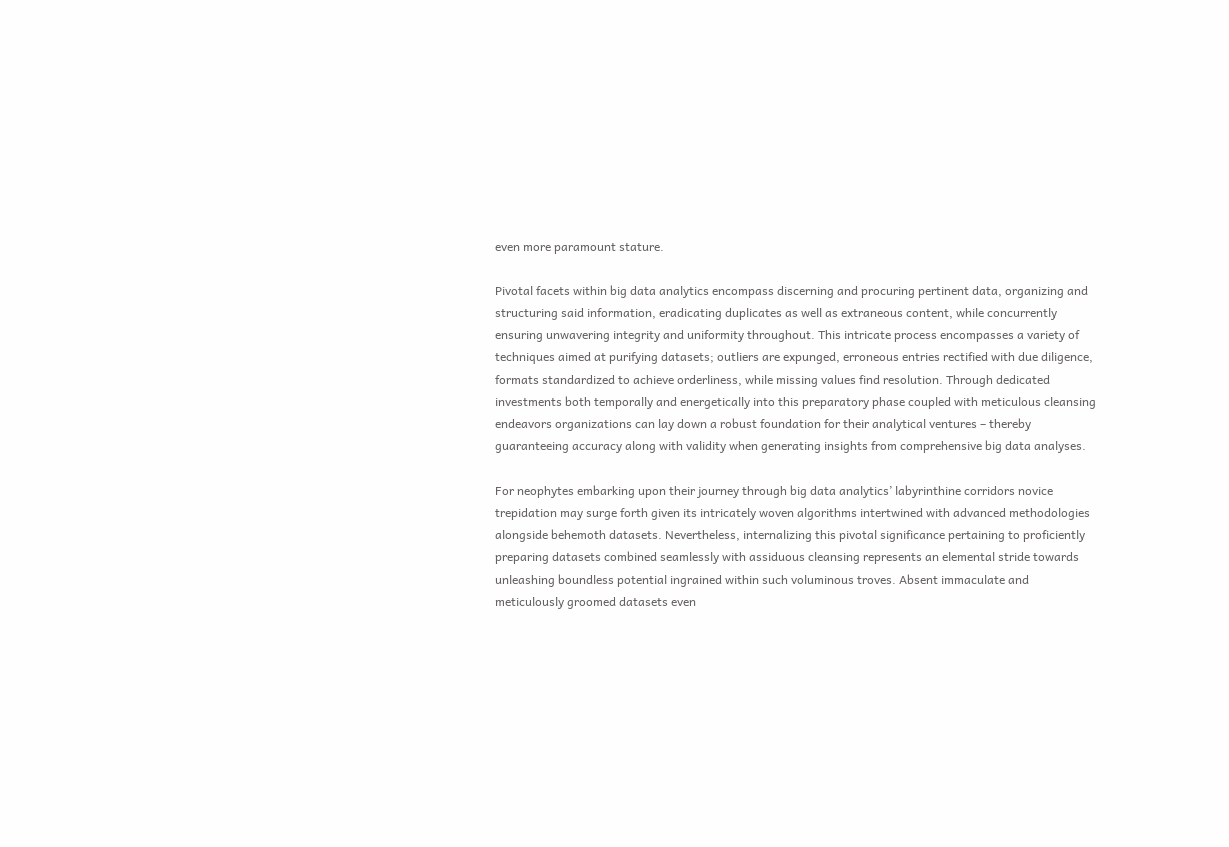even more paramount stature.

Pivotal facets within big data analytics encompass discerning and procuring pertinent data, organizing and structuring said information, eradicating duplicates as well as extraneous content, while concurrently ensuring unwavering integrity and uniformity throughout. This intricate process encompasses a variety of techniques aimed at purifying datasets; outliers are expunged, erroneous entries rectified with due diligence, formats standardized to achieve orderliness, while missing values find resolution. Through dedicated investments both temporally and energetically into this preparatory phase coupled with meticulous cleansing endeavors organizations can lay down a robust foundation for their analytical ventures – thereby guaranteeing accuracy along with validity when generating insights from comprehensive big data analyses.

For neophytes embarking upon their journey through big data analytics’ labyrinthine corridors novice trepidation may surge forth given its intricately woven algorithms intertwined with advanced methodologies alongside behemoth datasets. Nevertheless, internalizing this pivotal significance pertaining to proficiently preparing datasets combined seamlessly with assiduous cleansing represents an elemental stride towards unleashing boundless potential ingrained within such voluminous troves. Absent immaculate and meticulously groomed datasets even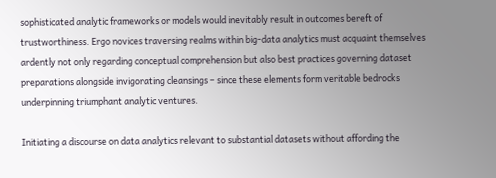sophisticated analytic frameworks or models would inevitably result in outcomes bereft of trustworthiness. Ergo novices traversing realms within big-data analytics must acquaint themselves ardently not only regarding conceptual comprehension but also best practices governing dataset preparations alongside invigorating cleansings – since these elements form veritable bedrocks underpinning triumphant analytic ventures.

Initiating a discourse on data analytics relevant to substantial datasets without affording the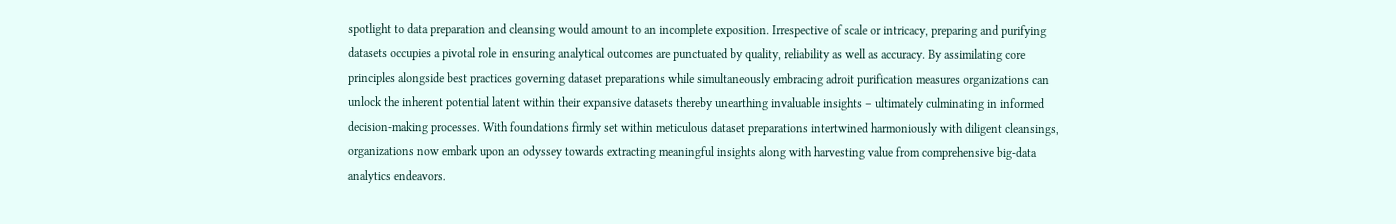spotlight to data preparation and cleansing would amount to an incomplete exposition. Irrespective of scale or intricacy, preparing and purifying datasets occupies a pivotal role in ensuring analytical outcomes are punctuated by quality, reliability as well as accuracy. By assimilating core principles alongside best practices governing dataset preparations while simultaneously embracing adroit purification measures organizations can unlock the inherent potential latent within their expansive datasets thereby unearthing invaluable insights – ultimately culminating in informed decision-making processes. With foundations firmly set within meticulous dataset preparations intertwined harmoniously with diligent cleansings, organizations now embark upon an odyssey towards extracting meaningful insights along with harvesting value from comprehensive big-data analytics endeavors.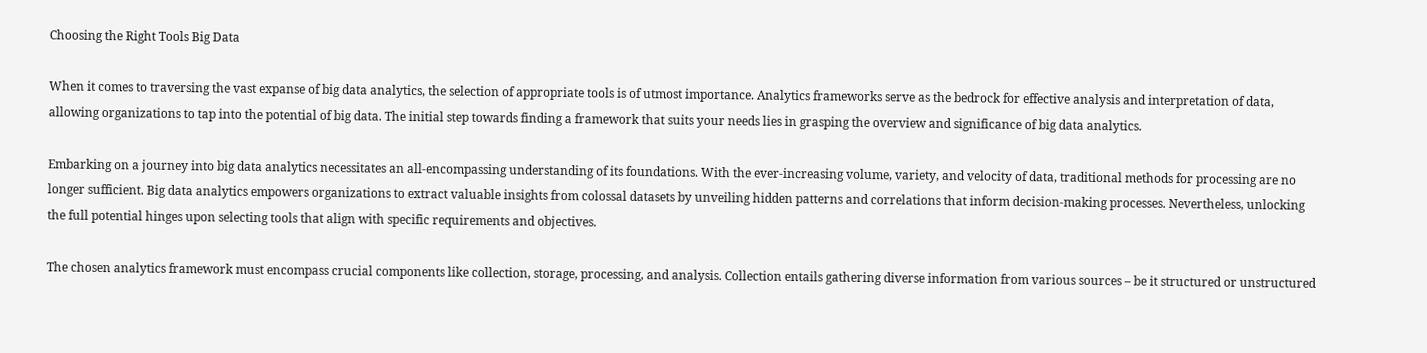Choosing the Right Tools Big Data

When it comes to traversing the vast expanse of big data analytics, the selection of appropriate tools is of utmost importance. Analytics frameworks serve as the bedrock for effective analysis and interpretation of data, allowing organizations to tap into the potential of big data. The initial step towards finding a framework that suits your needs lies in grasping the overview and significance of big data analytics.

Embarking on a journey into big data analytics necessitates an all-encompassing understanding of its foundations. With the ever-increasing volume, variety, and velocity of data, traditional methods for processing are no longer sufficient. Big data analytics empowers organizations to extract valuable insights from colossal datasets by unveiling hidden patterns and correlations that inform decision-making processes. Nevertheless, unlocking the full potential hinges upon selecting tools that align with specific requirements and objectives.

The chosen analytics framework must encompass crucial components like collection, storage, processing, and analysis. Collection entails gathering diverse information from various sources – be it structured or unstructured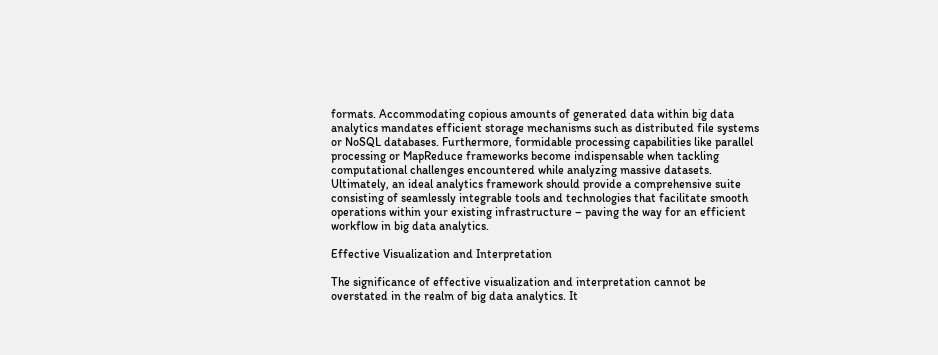formats. Accommodating copious amounts of generated data within big data analytics mandates efficient storage mechanisms such as distributed file systems or NoSQL databases. Furthermore, formidable processing capabilities like parallel processing or MapReduce frameworks become indispensable when tackling computational challenges encountered while analyzing massive datasets. Ultimately, an ideal analytics framework should provide a comprehensive suite consisting of seamlessly integrable tools and technologies that facilitate smooth operations within your existing infrastructure – paving the way for an efficient workflow in big data analytics.

Effective Visualization and Interpretation

The significance of effective visualization and interpretation cannot be overstated in the realm of big data analytics. It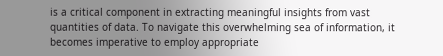is a critical component in extracting meaningful insights from vast quantities of data. To navigate this overwhelming sea of information, it becomes imperative to employ appropriate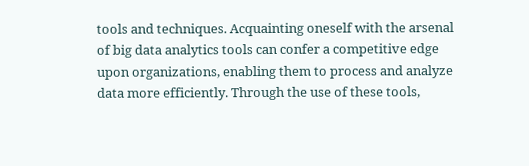tools and techniques. Acquainting oneself with the arsenal of big data analytics tools can confer a competitive edge upon organizations, enabling them to process and analyze data more efficiently. Through the use of these tools,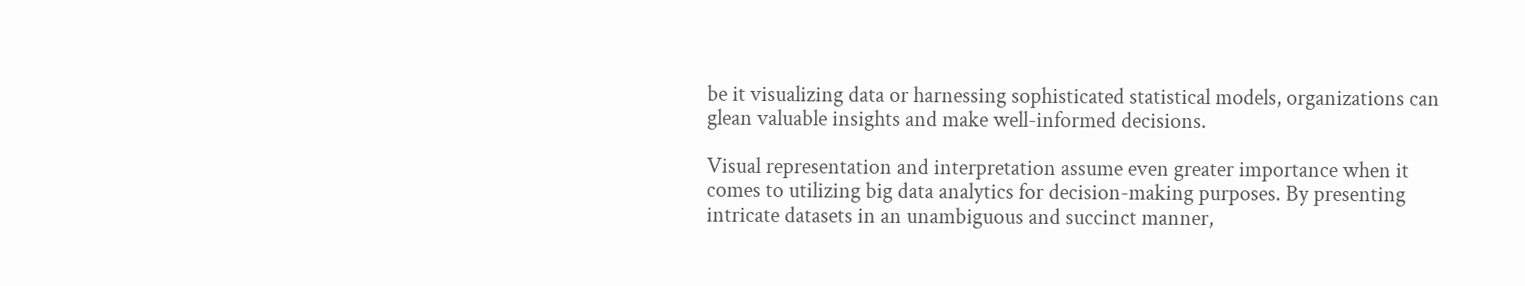be it visualizing data or harnessing sophisticated statistical models, organizations can glean valuable insights and make well-informed decisions.

Visual representation and interpretation assume even greater importance when it comes to utilizing big data analytics for decision-making purposes. By presenting intricate datasets in an unambiguous and succinct manner,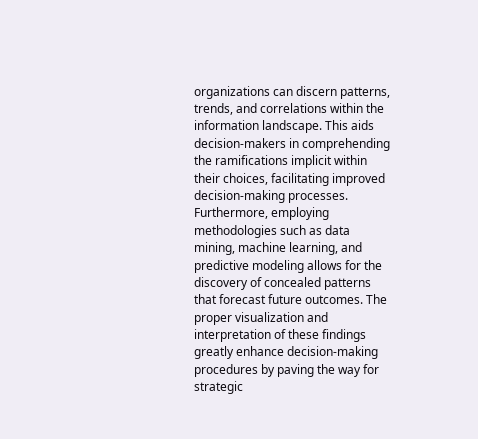organizations can discern patterns, trends, and correlations within the information landscape. This aids decision-makers in comprehending the ramifications implicit within their choices, facilitating improved decision-making processes. Furthermore, employing methodologies such as data mining, machine learning, and predictive modeling allows for the discovery of concealed patterns that forecast future outcomes. The proper visualization and interpretation of these findings greatly enhance decision-making procedures by paving the way for strategic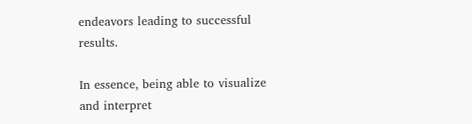endeavors leading to successful results.

In essence, being able to visualize and interpret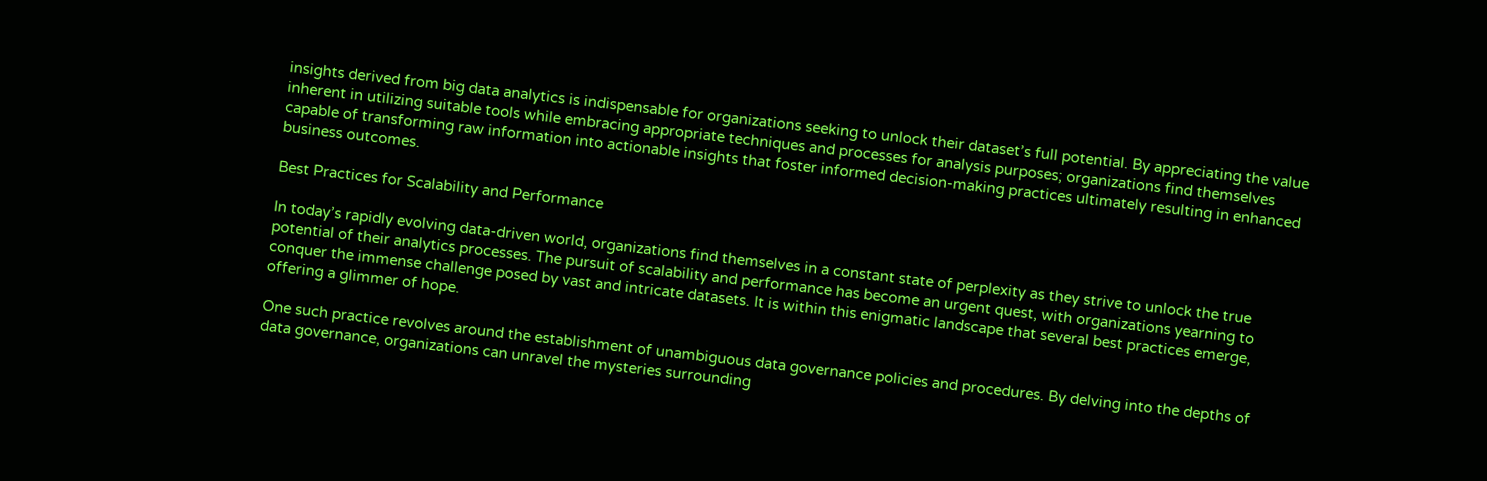insights derived from big data analytics is indispensable for organizations seeking to unlock their dataset’s full potential. By appreciating the value inherent in utilizing suitable tools while embracing appropriate techniques and processes for analysis purposes; organizations find themselves capable of transforming raw information into actionable insights that foster informed decision-making practices ultimately resulting in enhanced business outcomes.

Best Practices for Scalability and Performance

In today’s rapidly evolving data-driven world, organizations find themselves in a constant state of perplexity as they strive to unlock the true potential of their analytics processes. The pursuit of scalability and performance has become an urgent quest, with organizations yearning to conquer the immense challenge posed by vast and intricate datasets. It is within this enigmatic landscape that several best practices emerge, offering a glimmer of hope.

One such practice revolves around the establishment of unambiguous data governance policies and procedures. By delving into the depths of data governance, organizations can unravel the mysteries surrounding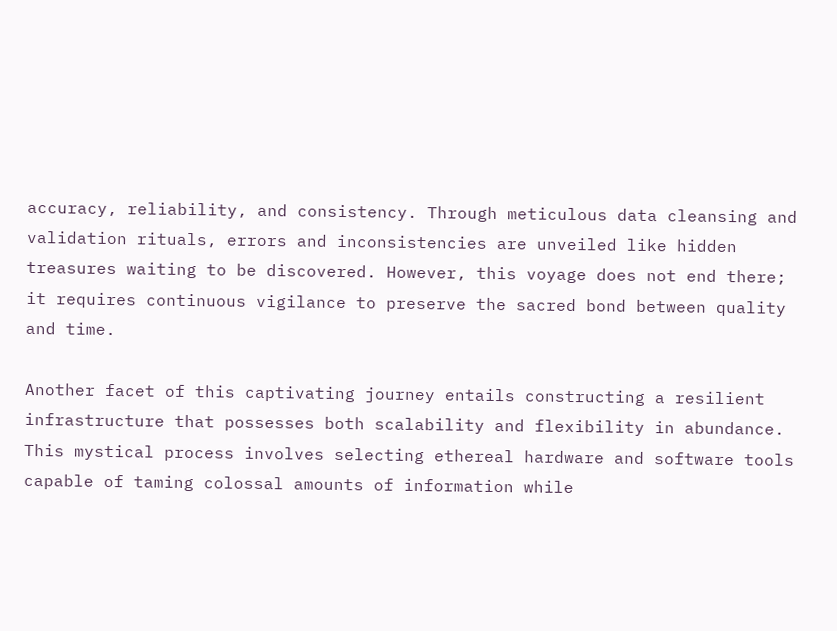accuracy, reliability, and consistency. Through meticulous data cleansing and validation rituals, errors and inconsistencies are unveiled like hidden treasures waiting to be discovered. However, this voyage does not end there; it requires continuous vigilance to preserve the sacred bond between quality and time.

Another facet of this captivating journey entails constructing a resilient infrastructure that possesses both scalability and flexibility in abundance. This mystical process involves selecting ethereal hardware and software tools capable of taming colossal amounts of information while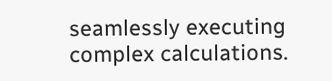seamlessly executing complex calculations.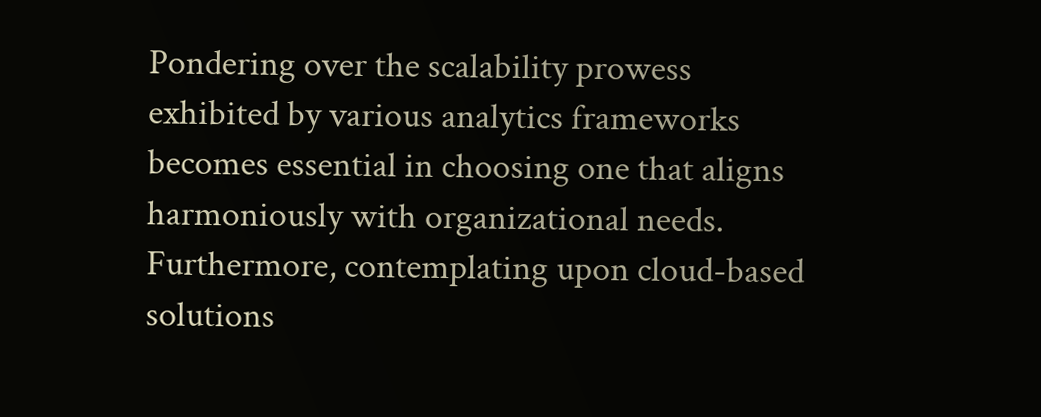Pondering over the scalability prowess exhibited by various analytics frameworks becomes essential in choosing one that aligns harmoniously with organizational needs. Furthermore, contemplating upon cloud-based solutions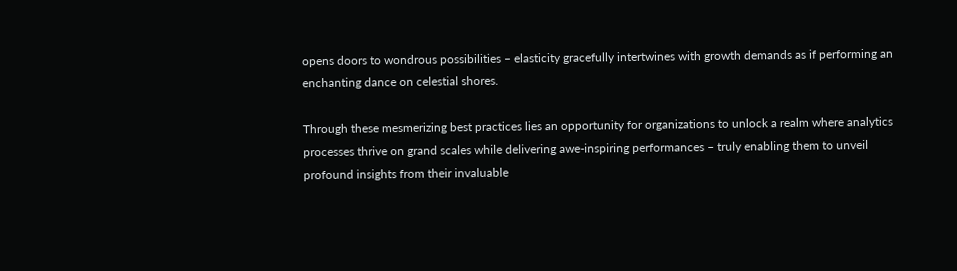opens doors to wondrous possibilities – elasticity gracefully intertwines with growth demands as if performing an enchanting dance on celestial shores.

Through these mesmerizing best practices lies an opportunity for organizations to unlock a realm where analytics processes thrive on grand scales while delivering awe-inspiring performances – truly enabling them to unveil profound insights from their invaluable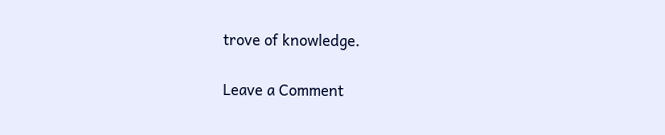trove of knowledge.

Leave a Comment